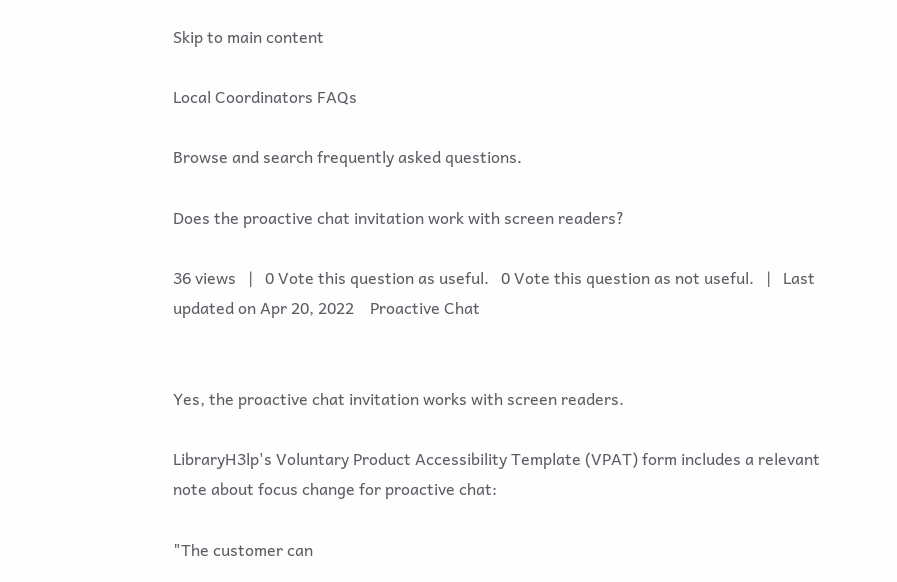Skip to main content

Local Coordinators FAQs

Browse and search frequently asked questions.

Does the proactive chat invitation work with screen readers?

36 views   |   0 Vote this question as useful.   0 Vote this question as not useful.   |   Last updated on Apr 20, 2022    Proactive Chat


Yes, the proactive chat invitation works with screen readers.

LibraryH3lp's Voluntary Product Accessibility Template (VPAT) form includes a relevant note about focus change for proactive chat:

"The customer can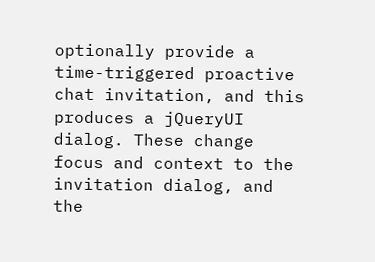optionally provide a time-triggered proactive chat invitation, and this produces a jQueryUI dialog. These change focus and context to the invitation dialog, and the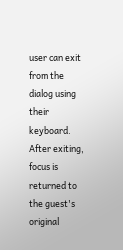user can exit from the dialog using their keyboard. After exiting, focus is returned to the guest's original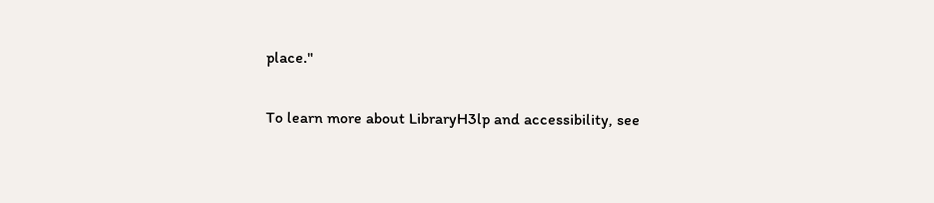place."

To learn more about LibraryH3lp and accessibility, see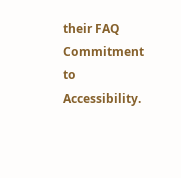their FAQ Commitment to Accessibility.